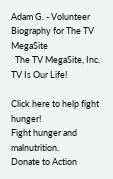Adam G. - Volunteer Biography for The TV MegaSite
  The TV MegaSite, Inc.  TV Is Our Life!

Click here to help fight hunger!
Fight hunger and malnutrition.
Donate to Action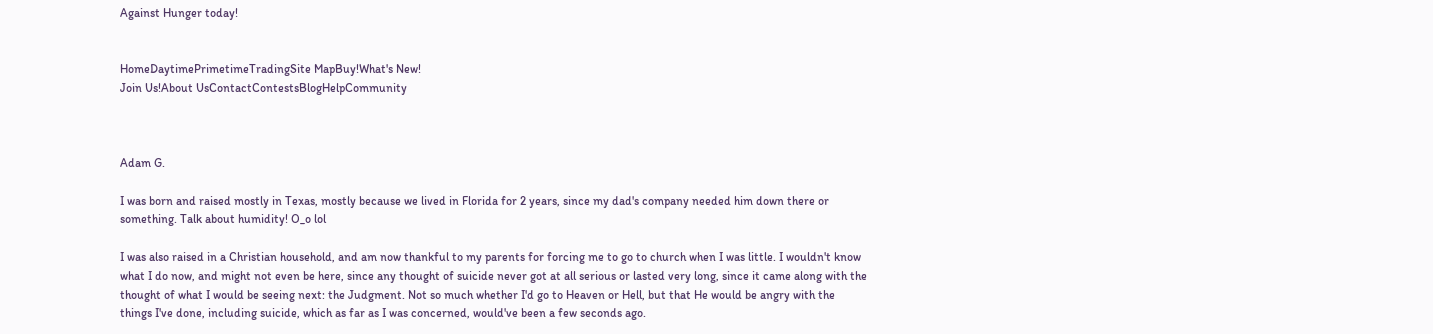Against Hunger today!


HomeDaytimePrimetimeTradingSite MapBuy!What's New!
Join Us!About UsContactContestsBlogHelpCommunity



Adam G.

I was born and raised mostly in Texas, mostly because we lived in Florida for 2 years, since my dad's company needed him down there or something. Talk about humidity! O_o lol

I was also raised in a Christian household, and am now thankful to my parents for forcing me to go to church when I was little. I wouldn't know what I do now, and might not even be here, since any thought of suicide never got at all serious or lasted very long, since it came along with the thought of what I would be seeing next: the Judgment. Not so much whether I'd go to Heaven or Hell, but that He would be angry with the things I've done, including suicide, which as far as I was concerned, would've been a few seconds ago.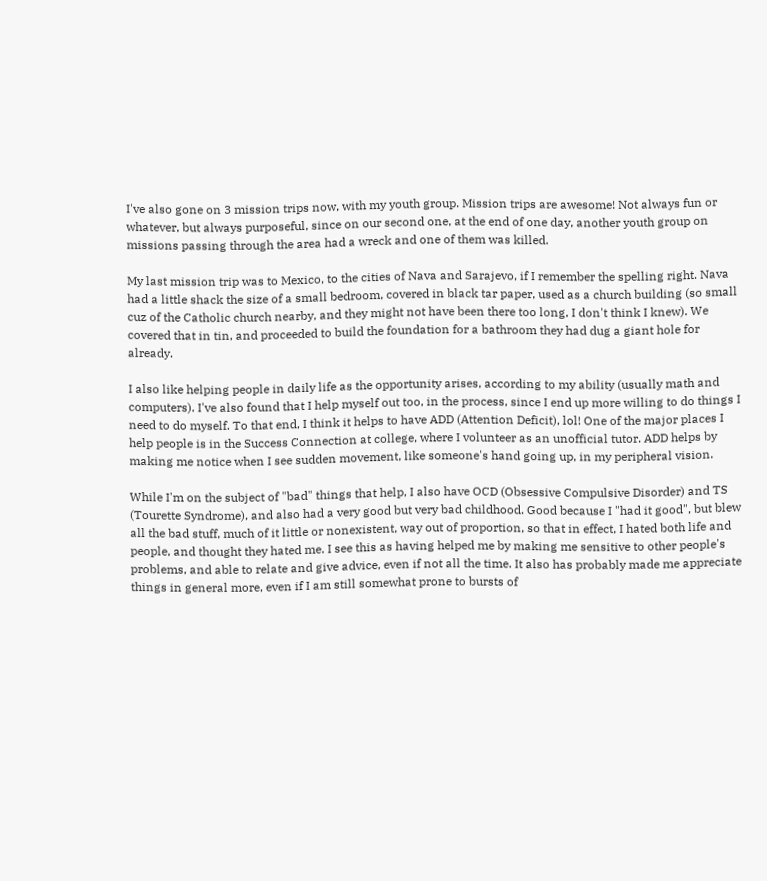I've also gone on 3 mission trips now, with my youth group. Mission trips are awesome! Not always fun or whatever, but always purposeful, since on our second one, at the end of one day, another youth group on missions passing through the area had a wreck and one of them was killed.

My last mission trip was to Mexico, to the cities of Nava and Sarajevo, if I remember the spelling right. Nava had a little shack the size of a small bedroom, covered in black tar paper, used as a church building (so small cuz of the Catholic church nearby, and they might not have been there too long, I don't think I knew). We covered that in tin, and proceeded to build the foundation for a bathroom they had dug a giant hole for already.

I also like helping people in daily life as the opportunity arises, according to my ability (usually math and computers). I've also found that I help myself out too, in the process, since I end up more willing to do things I need to do myself. To that end, I think it helps to have ADD (Attention Deficit), lol! One of the major places I help people is in the Success Connection at college, where I volunteer as an unofficial tutor. ADD helps by making me notice when I see sudden movement, like someone's hand going up, in my peripheral vision.

While I'm on the subject of "bad" things that help, I also have OCD (Obsessive Compulsive Disorder) and TS (Tourette Syndrome), and also had a very good but very bad childhood. Good because I "had it good", but blew all the bad stuff, much of it little or nonexistent, way out of proportion, so that in effect, I hated both life and people, and thought they hated me. I see this as having helped me by making me sensitive to other people's problems, and able to relate and give advice, even if not all the time. It also has probably made me appreciate things in general more, even if I am still somewhat prone to bursts of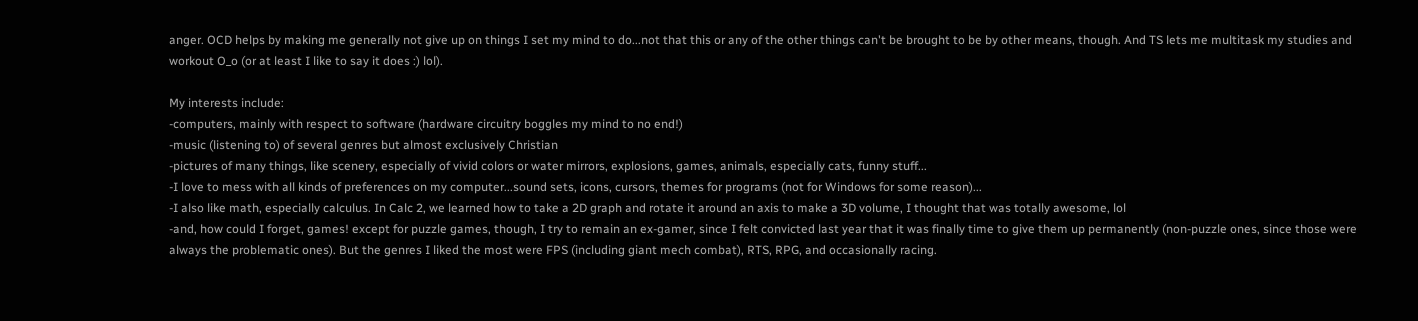anger. OCD helps by making me generally not give up on things I set my mind to do...not that this or any of the other things can't be brought to be by other means, though. And TS lets me multitask my studies and workout O_o (or at least I like to say it does :) lol).

My interests include:
-computers, mainly with respect to software (hardware circuitry boggles my mind to no end!)
-music (listening to) of several genres but almost exclusively Christian
-pictures of many things, like scenery, especially of vivid colors or water mirrors, explosions, games, animals, especially cats, funny stuff...
-I love to mess with all kinds of preferences on my computer...sound sets, icons, cursors, themes for programs (not for Windows for some reason)...
-I also like math, especially calculus. In Calc 2, we learned how to take a 2D graph and rotate it around an axis to make a 3D volume, I thought that was totally awesome, lol
-and, how could I forget, games! except for puzzle games, though, I try to remain an ex-gamer, since I felt convicted last year that it was finally time to give them up permanently (non-puzzle ones, since those were always the problematic ones). But the genres I liked the most were FPS (including giant mech combat), RTS, RPG, and occasionally racing.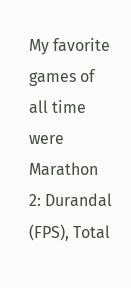My favorite games of all time were Marathon 2: Durandal (FPS), Total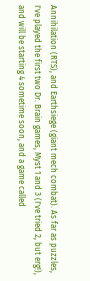Annihilation (RTS), and Earthsiege (giant mech combat). As far as puzzles, I've played the first two Dr. Brain games, Myst 1 and 3 (I've tried 2, but erg!), and will be starting 4 sometime soon, and a game called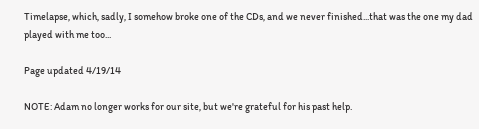Timelapse, which, sadly, I somehow broke one of the CDs, and we never finished...that was the one my dad played with me too...

Page updated 4/19/14

NOTE: Adam no longer works for our site, but we're grateful for his past help.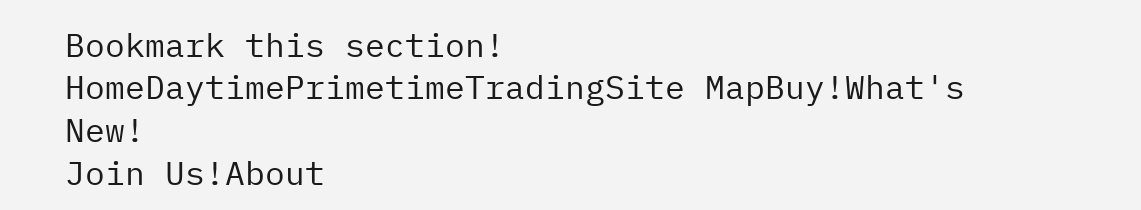Bookmark this section!
HomeDaytimePrimetimeTradingSite MapBuy!What's New!
Join Us!About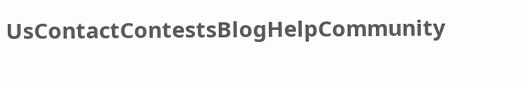UsContactContestsBlogHelpCommunity